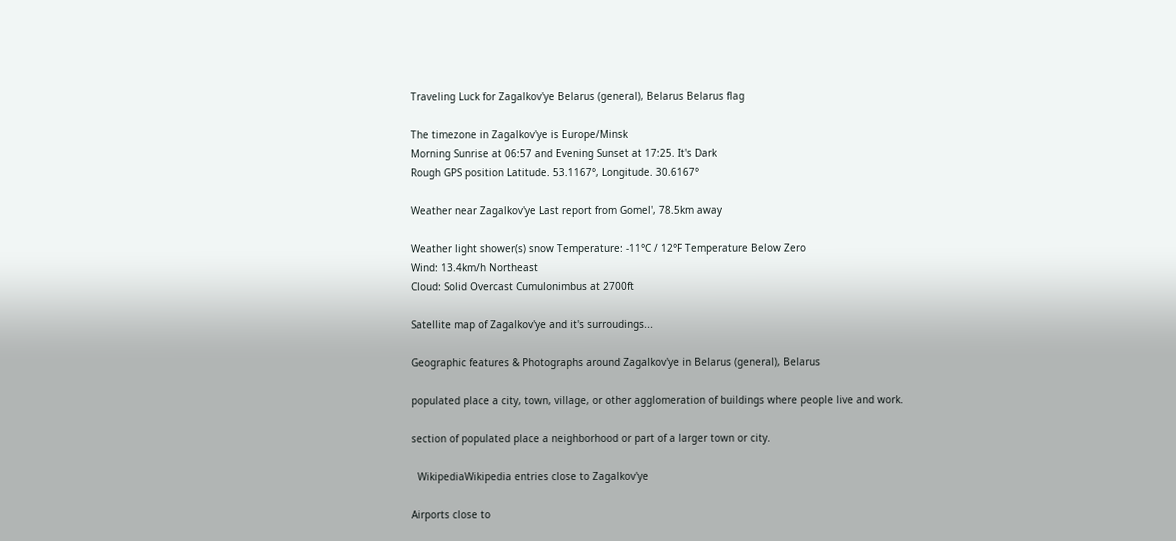Traveling Luck for Zagalkov'ye Belarus (general), Belarus Belarus flag

The timezone in Zagalkov'ye is Europe/Minsk
Morning Sunrise at 06:57 and Evening Sunset at 17:25. It's Dark
Rough GPS position Latitude. 53.1167°, Longitude. 30.6167°

Weather near Zagalkov'ye Last report from Gomel', 78.5km away

Weather light shower(s) snow Temperature: -11°C / 12°F Temperature Below Zero
Wind: 13.4km/h Northeast
Cloud: Solid Overcast Cumulonimbus at 2700ft

Satellite map of Zagalkov'ye and it's surroudings...

Geographic features & Photographs around Zagalkov'ye in Belarus (general), Belarus

populated place a city, town, village, or other agglomeration of buildings where people live and work.

section of populated place a neighborhood or part of a larger town or city.

  WikipediaWikipedia entries close to Zagalkov'ye

Airports close to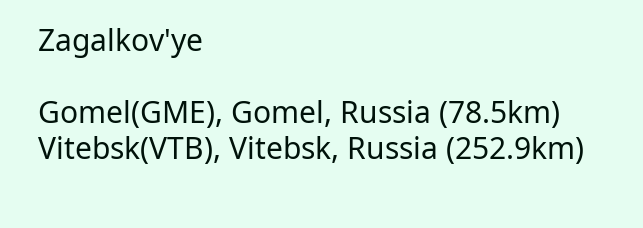Zagalkov'ye

Gomel(GME), Gomel, Russia (78.5km)
Vitebsk(VTB), Vitebsk, Russia (252.9km)